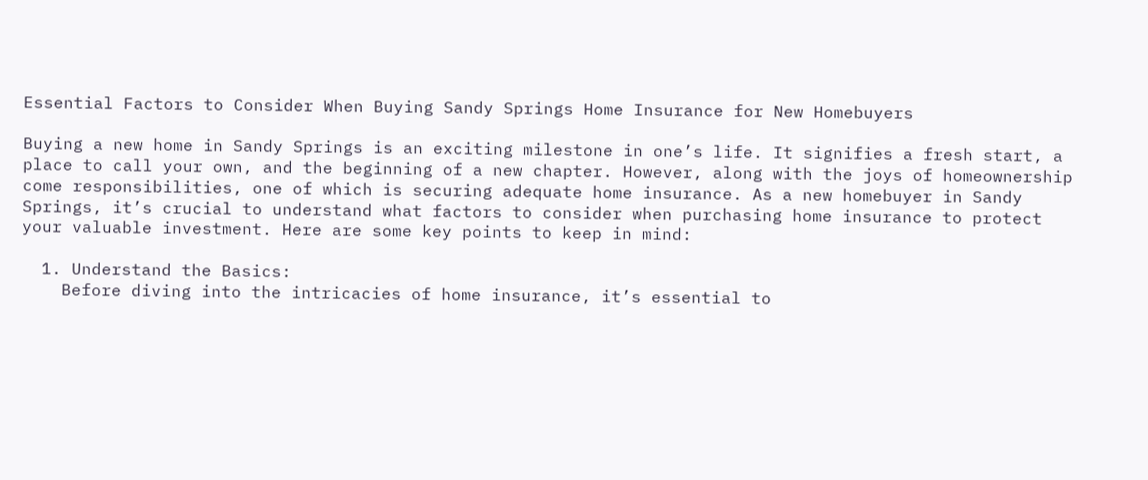Essential Factors to Consider When Buying Sandy Springs Home Insurance for New Homebuyers

Buying a new home in Sandy Springs is an exciting milestone in one’s life. It signifies a fresh start, a place to call your own, and the beginning of a new chapter. However, along with the joys of homeownership come responsibilities, one of which is securing adequate home insurance. As a new homebuyer in Sandy Springs, it’s crucial to understand what factors to consider when purchasing home insurance to protect your valuable investment. Here are some key points to keep in mind:

  1. Understand the Basics:
    Before diving into the intricacies of home insurance, it’s essential to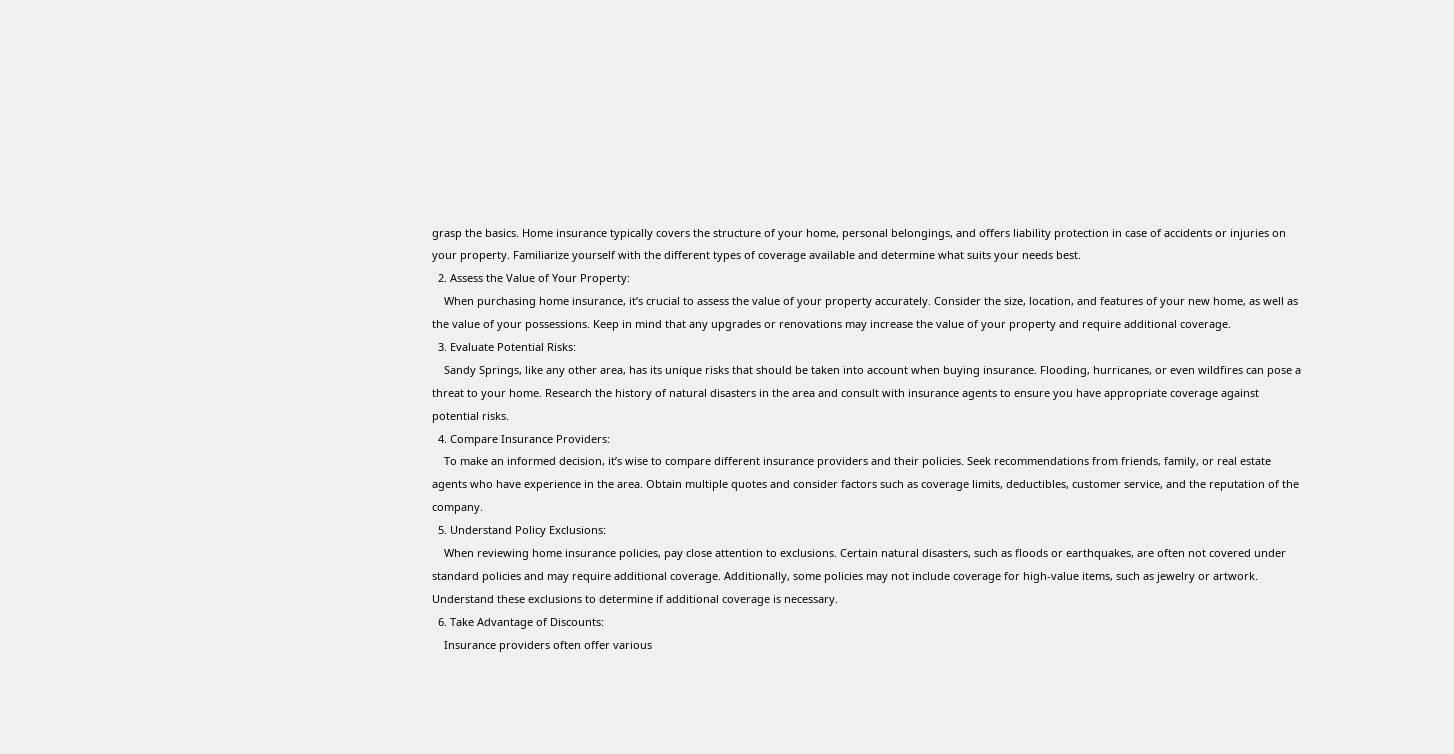grasp the basics. Home insurance typically covers the structure of your home, personal belongings, and offers liability protection in case of accidents or injuries on your property. Familiarize yourself with the different types of coverage available and determine what suits your needs best.
  2. Assess the Value of Your Property:
    When purchasing home insurance, it’s crucial to assess the value of your property accurately. Consider the size, location, and features of your new home, as well as the value of your possessions. Keep in mind that any upgrades or renovations may increase the value of your property and require additional coverage.
  3. Evaluate Potential Risks:
    Sandy Springs, like any other area, has its unique risks that should be taken into account when buying insurance. Flooding, hurricanes, or even wildfires can pose a threat to your home. Research the history of natural disasters in the area and consult with insurance agents to ensure you have appropriate coverage against potential risks.
  4. Compare Insurance Providers:
    To make an informed decision, it’s wise to compare different insurance providers and their policies. Seek recommendations from friends, family, or real estate agents who have experience in the area. Obtain multiple quotes and consider factors such as coverage limits, deductibles, customer service, and the reputation of the company.
  5. Understand Policy Exclusions:
    When reviewing home insurance policies, pay close attention to exclusions. Certain natural disasters, such as floods or earthquakes, are often not covered under standard policies and may require additional coverage. Additionally, some policies may not include coverage for high-value items, such as jewelry or artwork. Understand these exclusions to determine if additional coverage is necessary.
  6. Take Advantage of Discounts:
    Insurance providers often offer various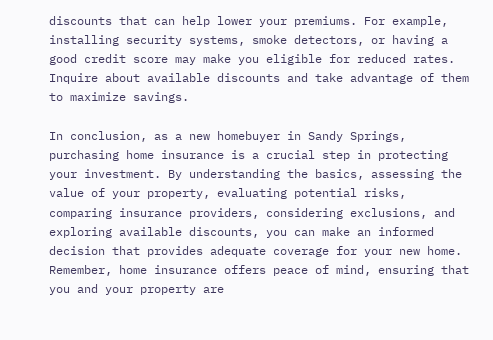discounts that can help lower your premiums. For example, installing security systems, smoke detectors, or having a good credit score may make you eligible for reduced rates. Inquire about available discounts and take advantage of them to maximize savings.

In conclusion, as a new homebuyer in Sandy Springs, purchasing home insurance is a crucial step in protecting your investment. By understanding the basics, assessing the value of your property, evaluating potential risks, comparing insurance providers, considering exclusions, and exploring available discounts, you can make an informed decision that provides adequate coverage for your new home. Remember, home insurance offers peace of mind, ensuring that you and your property are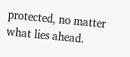protected, no matter what lies ahead.